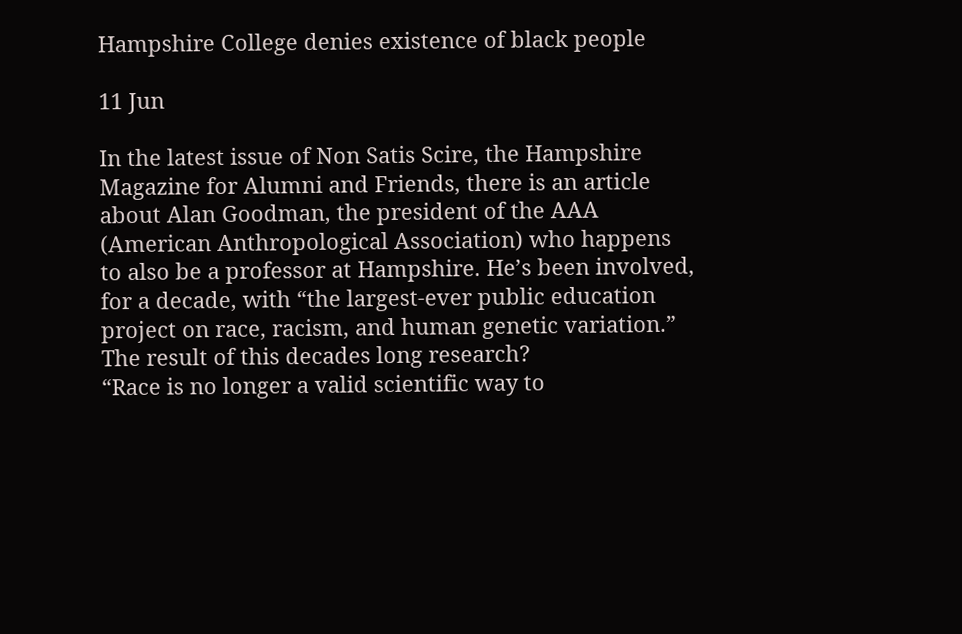Hampshire College denies existence of black people

11 Jun

In the latest issue of Non Satis Scire, the Hampshire Magazine for Alumni and Friends, there is an article about Alan Goodman, the president of the AAA (American Anthropological Association) who happens to also be a professor at Hampshire. He’s been involved, for a decade, with “the largest-ever public education project on race, racism, and human genetic variation.”
The result of this decades long research?
“Race is no longer a valid scientific way to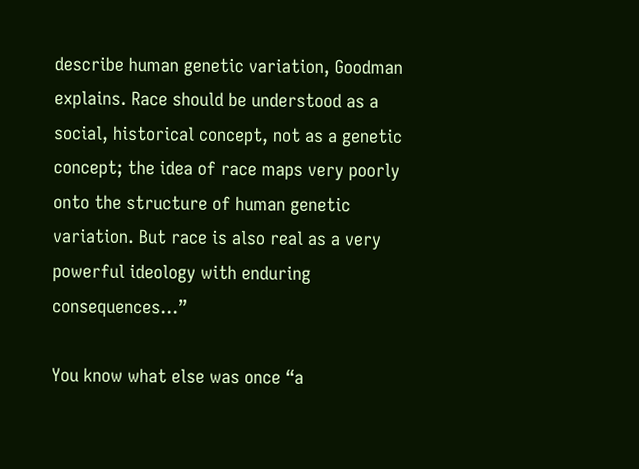describe human genetic variation, Goodman explains. Race should be understood as a social, historical concept, not as a genetic concept; the idea of race maps very poorly onto the structure of human genetic variation. But race is also real as a very powerful ideology with enduring consequences…”

You know what else was once “a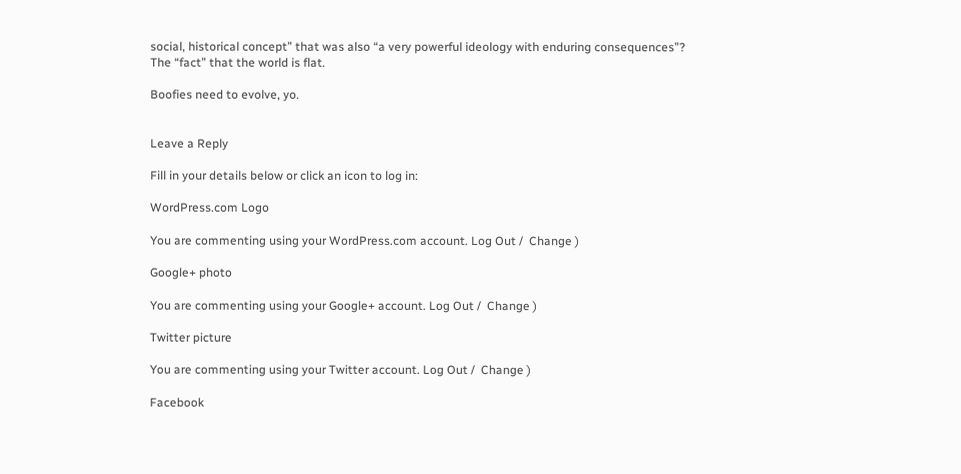social, historical concept” that was also “a very powerful ideology with enduring consequences”?
The “fact” that the world is flat.

Boofies need to evolve, yo.


Leave a Reply

Fill in your details below or click an icon to log in:

WordPress.com Logo

You are commenting using your WordPress.com account. Log Out /  Change )

Google+ photo

You are commenting using your Google+ account. Log Out /  Change )

Twitter picture

You are commenting using your Twitter account. Log Out /  Change )

Facebook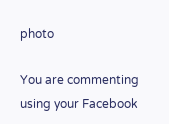photo

You are commenting using your Facebook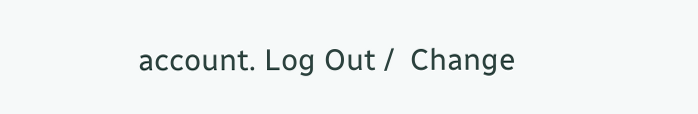account. Log Out /  Change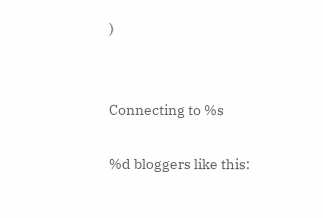)


Connecting to %s

%d bloggers like this: